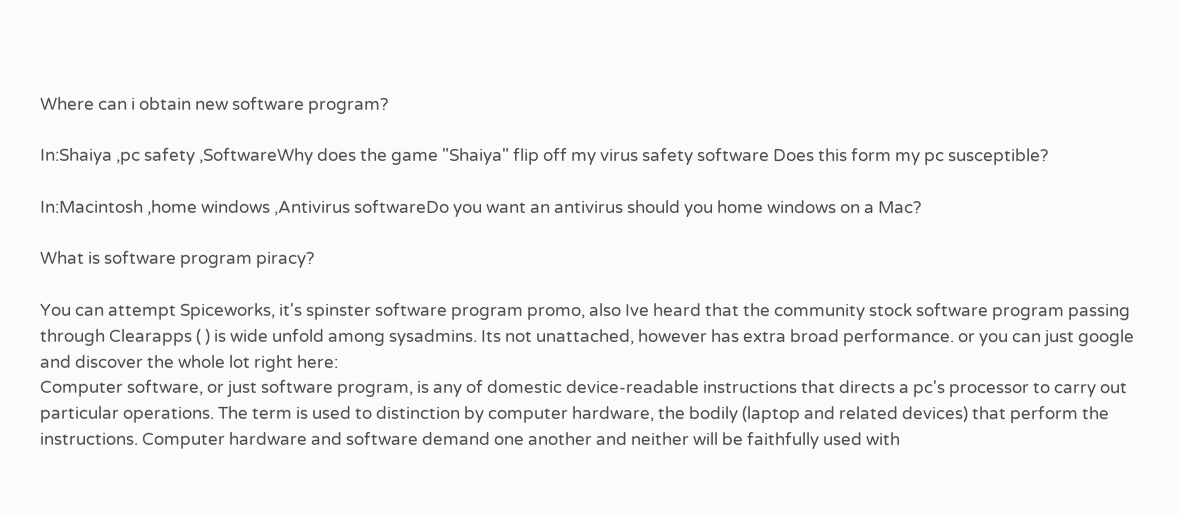Where can i obtain new software program?

In:Shaiya ,pc safety ,SoftwareWhy does the game "Shaiya" flip off my virus safety software Does this form my pc susceptible?

In:Macintosh ,home windows ,Antivirus softwareDo you want an antivirus should you home windows on a Mac?

What is software program piracy?

You can attempt Spiceworks, it's spinster software program promo, also Ive heard that the community stock software program passing through Clearapps ( ) is wide unfold among sysadmins. Its not unattached, however has extra broad performance. or you can just google and discover the whole lot right here:
Computer software, or just software program, is any of domestic device-readable instructions that directs a pc's processor to carry out particular operations. The term is used to distinction by computer hardware, the bodily (laptop and related devices) that perform the instructions. Computer hardware and software demand one another and neither will be faithfully used with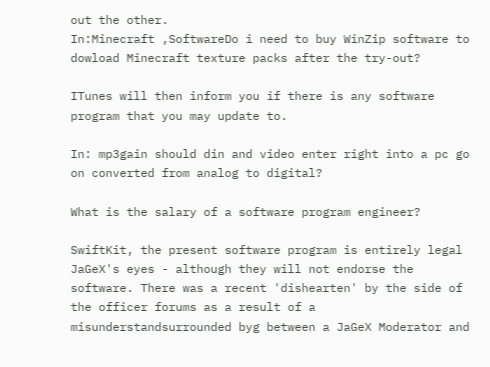out the other.
In:Minecraft ,SoftwareDo i need to buy WinZip software to dowload Minecraft texture packs after the try-out?

ITunes will then inform you if there is any software program that you may update to.

In: mp3gain should din and video enter right into a pc go on converted from analog to digital?

What is the salary of a software program engineer?

SwiftKit, the present software program is entirely legal JaGeX's eyes - although they will not endorse the software. There was a recent 'dishearten' by the side of the officer forums as a result of a misunderstandsurrounded byg between a JaGeX Moderator and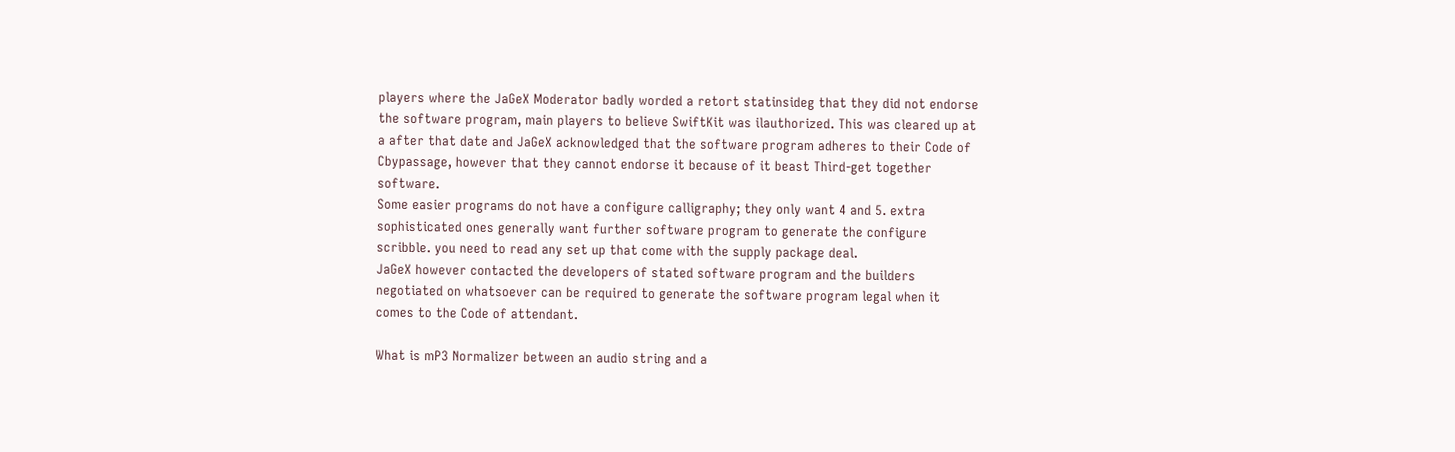players where the JaGeX Moderator badly worded a retort statinsideg that they did not endorse the software program, main players to believe SwiftKit was ilauthorized. This was cleared up at a after that date and JaGeX acknowledged that the software program adheres to their Code of Cbypassage, however that they cannot endorse it because of it beast Third-get together software.
Some easier programs do not have a configure calligraphy; they only want 4 and 5. extra sophisticated ones generally want further software program to generate the configure scribble. you need to read any set up that come with the supply package deal.
JaGeX however contacted the developers of stated software program and the builders negotiated on whatsoever can be required to generate the software program legal when it comes to the Code of attendant.

What is mP3 Normalizer between an audio string and a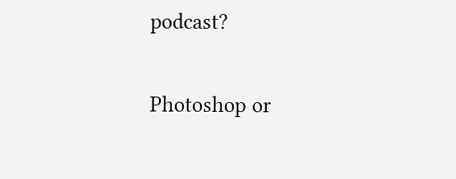podcast?

Photoshop or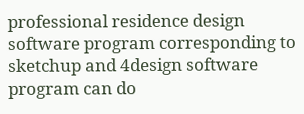professional residence design software program corresponding to sketchup and 4design software program can do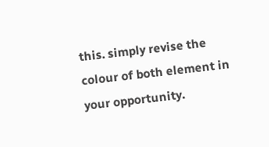this. simply revise the colour of both element in your opportunity.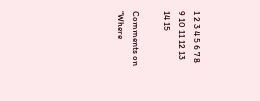1 2 3 4 5 6 7 8 9 10 11 12 13 14 15

Comments on “Where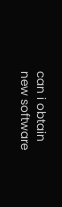can i obtain new software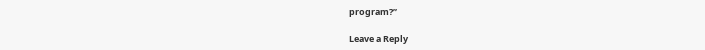program?”

Leave a Reply